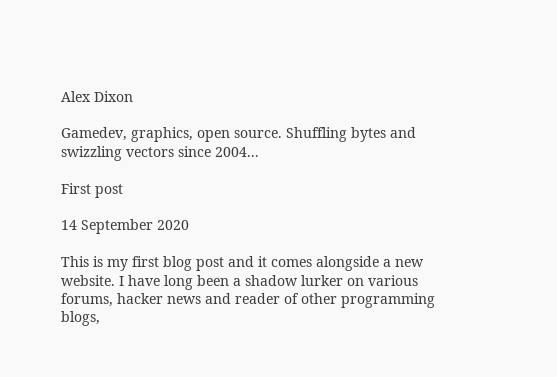Alex Dixon

Gamedev, graphics, open source. Shuffling bytes and swizzling vectors since 2004...

First post

14 September 2020

This is my first blog post and it comes alongside a new website. I have long been a shadow lurker on various forums, hacker news and reader of other programming blogs,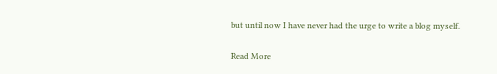but until now I have never had the urge to write a blog myself.

Read More